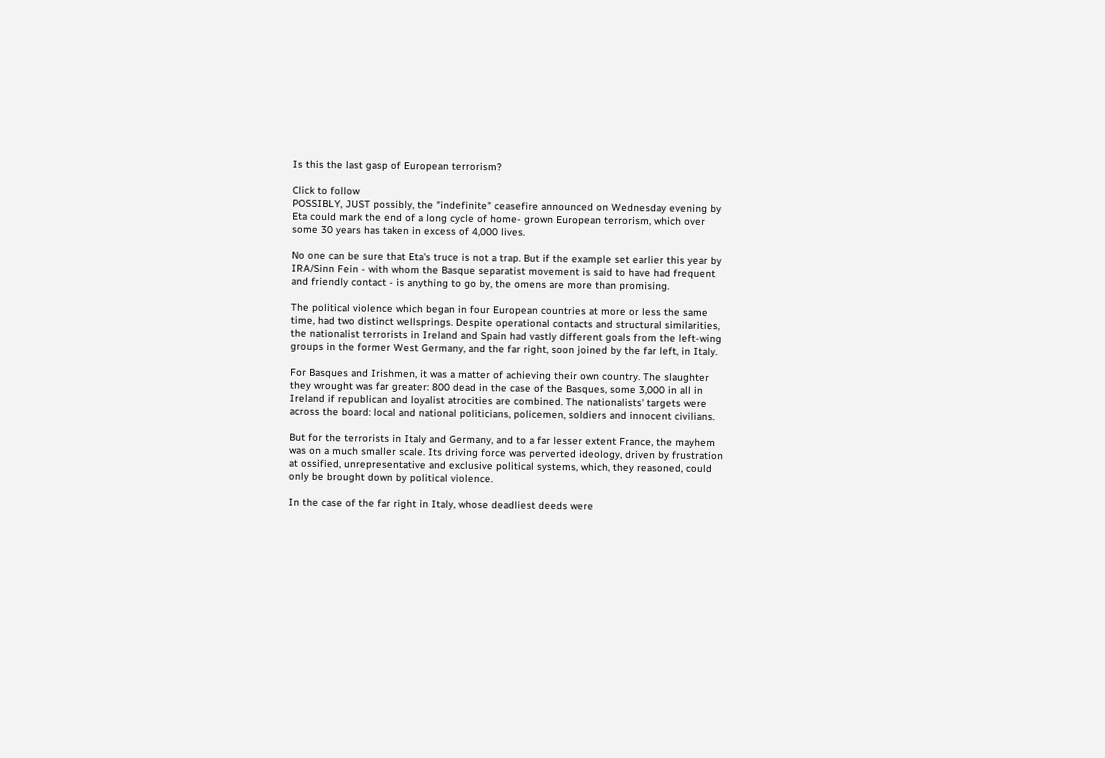Is this the last gasp of European terrorism?

Click to follow
POSSIBLY, JUST possibly, the "indefinite" ceasefire announced on Wednesday evening by Eta could mark the end of a long cycle of home- grown European terrorism, which over some 30 years has taken in excess of 4,000 lives.

No one can be sure that Eta's truce is not a trap. But if the example set earlier this year by IRA/Sinn Fein - with whom the Basque separatist movement is said to have had frequent and friendly contact - is anything to go by, the omens are more than promising.

The political violence which began in four European countries at more or less the same time, had two distinct wellsprings. Despite operational contacts and structural similarities, the nationalist terrorists in Ireland and Spain had vastly different goals from the left-wing groups in the former West Germany, and the far right, soon joined by the far left, in Italy.

For Basques and Irishmen, it was a matter of achieving their own country. The slaughter they wrought was far greater: 800 dead in the case of the Basques, some 3,000 in all in Ireland if republican and loyalist atrocities are combined. The nationalists' targets were across the board: local and national politicians, policemen, soldiers and innocent civilians.

But for the terrorists in Italy and Germany, and to a far lesser extent France, the mayhem was on a much smaller scale. Its driving force was perverted ideology, driven by frustration at ossified, unrepresentative and exclusive political systems, which, they reasoned, could only be brought down by political violence.

In the case of the far right in Italy, whose deadliest deeds were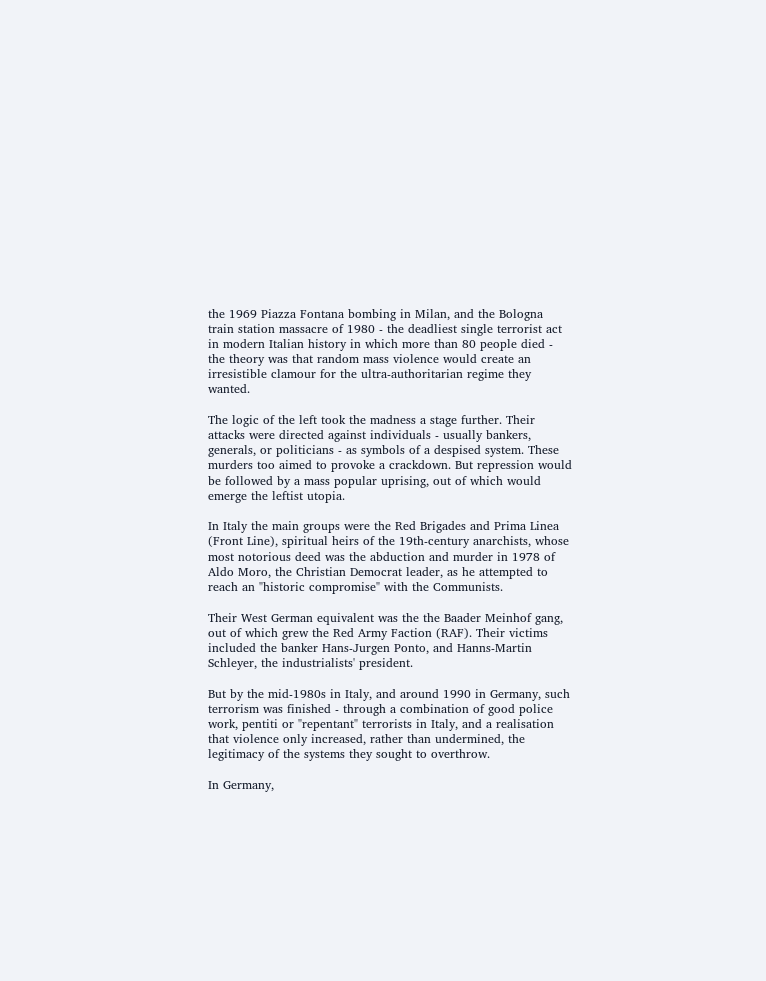the 1969 Piazza Fontana bombing in Milan, and the Bologna train station massacre of 1980 - the deadliest single terrorist act in modern Italian history in which more than 80 people died - the theory was that random mass violence would create an irresistible clamour for the ultra-authoritarian regime they wanted.

The logic of the left took the madness a stage further. Their attacks were directed against individuals - usually bankers, generals, or politicians - as symbols of a despised system. These murders too aimed to provoke a crackdown. But repression would be followed by a mass popular uprising, out of which would emerge the leftist utopia.

In Italy the main groups were the Red Brigades and Prima Linea (Front Line), spiritual heirs of the 19th-century anarchists, whose most notorious deed was the abduction and murder in 1978 of Aldo Moro, the Christian Democrat leader, as he attempted to reach an "historic compromise" with the Communists.

Their West German equivalent was the the Baader Meinhof gang, out of which grew the Red Army Faction (RAF). Their victims included the banker Hans-Jurgen Ponto, and Hanns-Martin Schleyer, the industrialists' president.

But by the mid-1980s in Italy, and around 1990 in Germany, such terrorism was finished - through a combination of good police work, pentiti or "repentant" terrorists in Italy, and a realisation that violence only increased, rather than undermined, the legitimacy of the systems they sought to overthrow.

In Germany,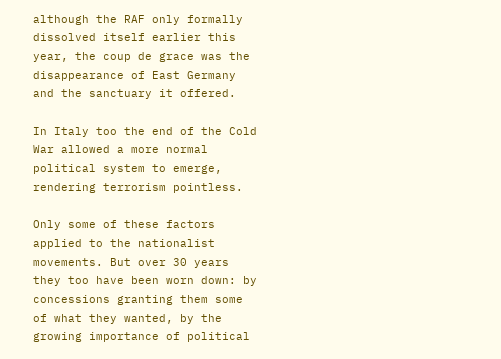although the RAF only formally dissolved itself earlier this year, the coup de grace was the disappearance of East Germany and the sanctuary it offered.

In Italy too the end of the Cold War allowed a more normal political system to emerge, rendering terrorism pointless.

Only some of these factors applied to the nationalist movements. But over 30 years they too have been worn down: by concessions granting them some of what they wanted, by the growing importance of political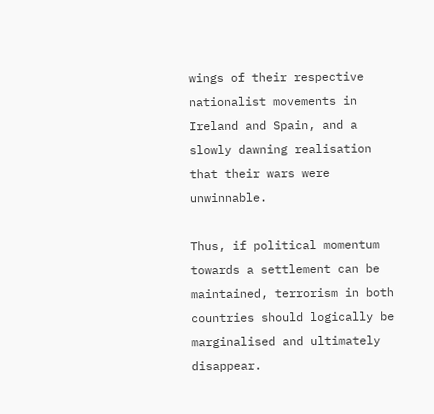wings of their respective nationalist movements in Ireland and Spain, and a slowly dawning realisation that their wars were unwinnable.

Thus, if political momentum towards a settlement can be maintained, terrorism in both countries should logically be marginalised and ultimately disappear.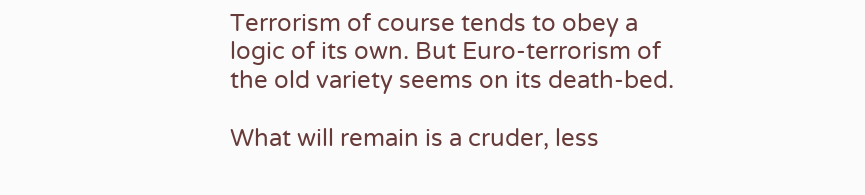Terrorism of course tends to obey a logic of its own. But Euro-terrorism of the old variety seems on its death-bed.

What will remain is a cruder, less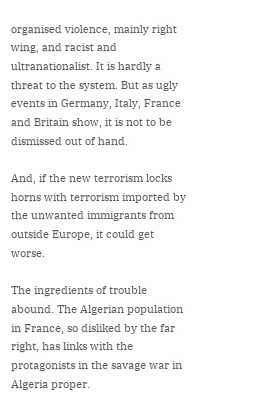organised violence, mainly right wing, and racist and ultranationalist. It is hardly a threat to the system. But as ugly events in Germany, Italy, France and Britain show, it is not to be dismissed out of hand.

And, if the new terrorism locks horns with terrorism imported by the unwanted immigrants from outside Europe, it could get worse.

The ingredients of trouble abound. The Algerian population in France, so disliked by the far right, has links with the protagonists in the savage war in Algeria proper.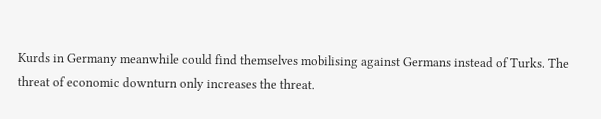Kurds in Germany meanwhile could find themselves mobilising against Germans instead of Turks. The threat of economic downturn only increases the threat.